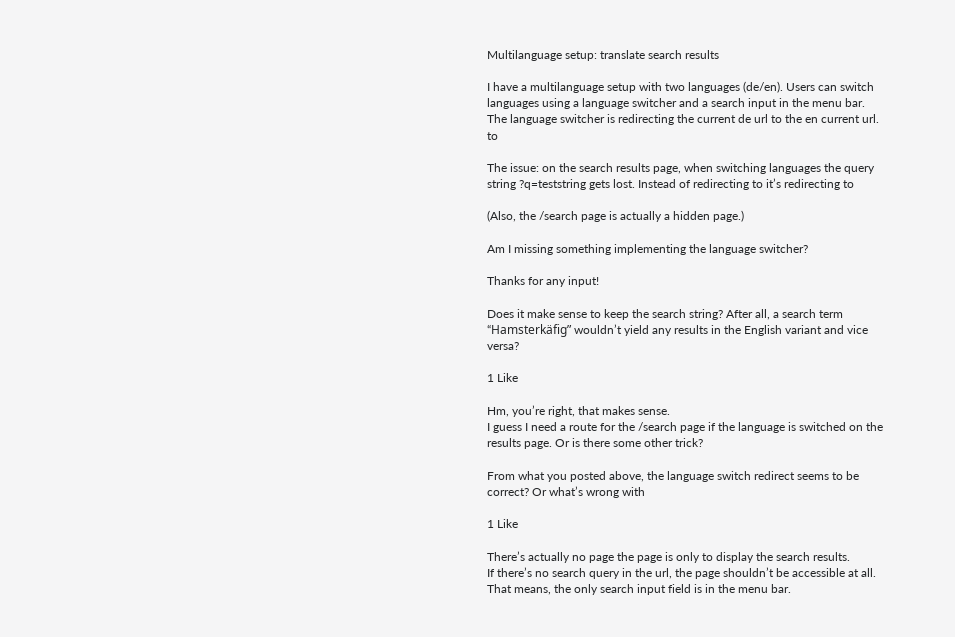Multilanguage setup: translate search results

I have a multilanguage setup with two languages (de/en). Users can switch languages using a language switcher and a search input in the menu bar. The language switcher is redirecting the current de url to the en current url. to

The issue: on the search results page, when switching languages the query string ?q=teststring gets lost. Instead of redirecting to it’s redirecting to

(Also, the /search page is actually a hidden page.)

Am I missing something implementing the language switcher?

Thanks for any input!

Does it make sense to keep the search string? After all, a search term “Hamsterkäfig” wouldn’t yield any results in the English variant and vice versa?

1 Like

Hm, you’re right, that makes sense.
I guess I need a route for the /search page if the language is switched on the results page. Or is there some other trick?

From what you posted above, the language switch redirect seems to be correct? Or what’s wrong with

1 Like

There’s actually no page the page is only to display the search results.
If there’s no search query in the url, the page shouldn’t be accessible at all. That means, the only search input field is in the menu bar.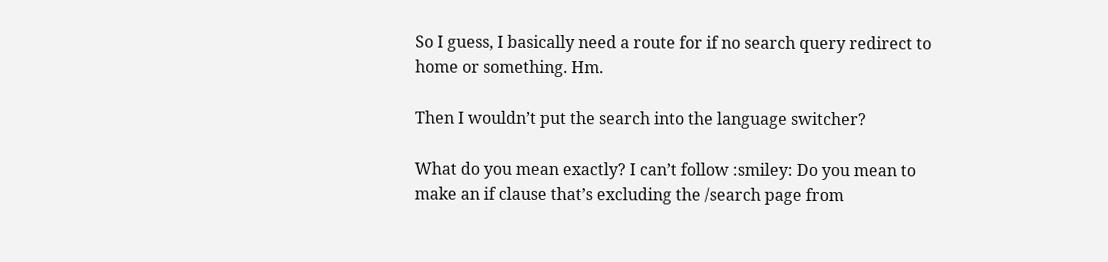So I guess, I basically need a route for if no search query redirect to home or something. Hm.

Then I wouldn’t put the search into the language switcher?

What do you mean exactly? I can’t follow :smiley: Do you mean to make an if clause that’s excluding the /search page from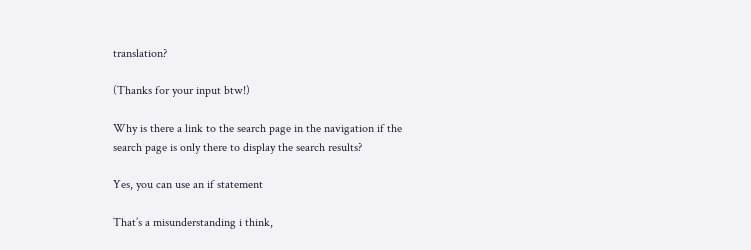translation?

(Thanks for your input btw!)

Why is there a link to the search page in the navigation if the search page is only there to display the search results?

Yes, you can use an if statement

That’s a misunderstanding i think,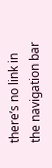there’s no link in the navigation bar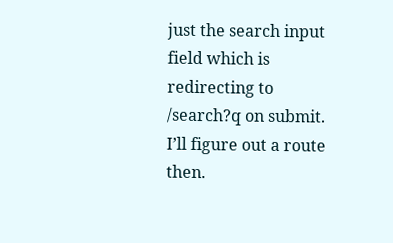just the search input field which is redirecting to /search?q on submit.
I’ll figure out a route then.